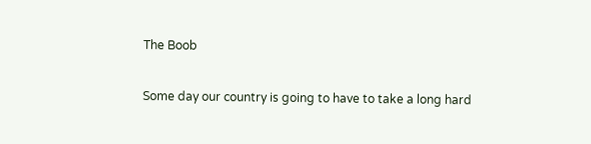The Boob

Some day our country is going to have to take a long hard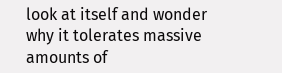look at itself and wonder why it tolerates massive amounts of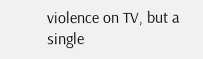violence on TV, but a single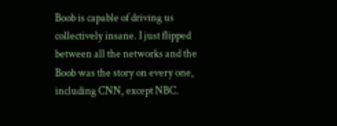Boob is capable of driving us collectively insane. I just flipped between all the networks and the Boob was the story on every one, including CNN, except NBC.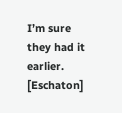I’m sure they had it earlier. [Eschaton]